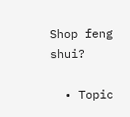Shop feng shui?

  • Topic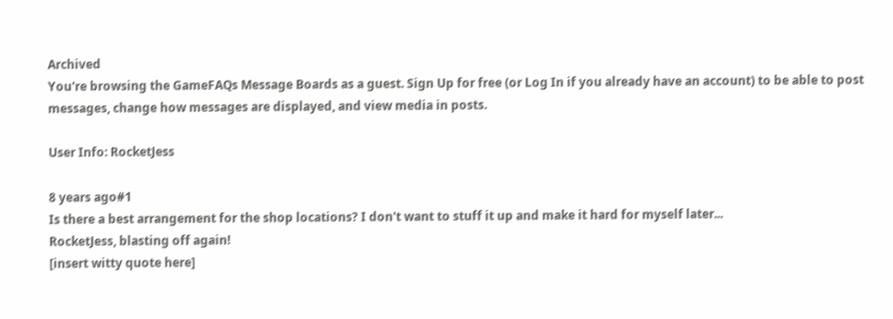Archived
You're browsing the GameFAQs Message Boards as a guest. Sign Up for free (or Log In if you already have an account) to be able to post messages, change how messages are displayed, and view media in posts.

User Info: RocketJess

8 years ago#1
Is there a best arrangement for the shop locations? I don't want to stuff it up and make it hard for myself later...
RocketJess, blasting off again!
[insert witty quote here]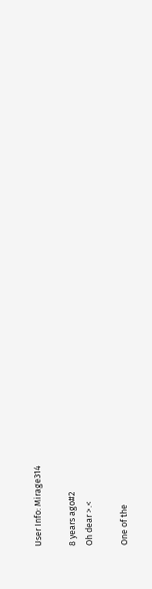User Info: Mirage314

8 years ago#2
Oh dear >.<

One of the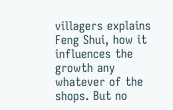villagers explains Feng Shui, how it influences the growth any whatever of the shops. But no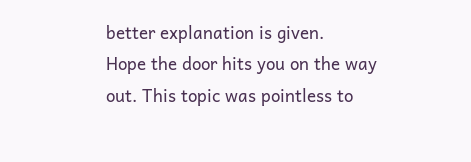better explanation is given.
Hope the door hits you on the way out. This topic was pointless to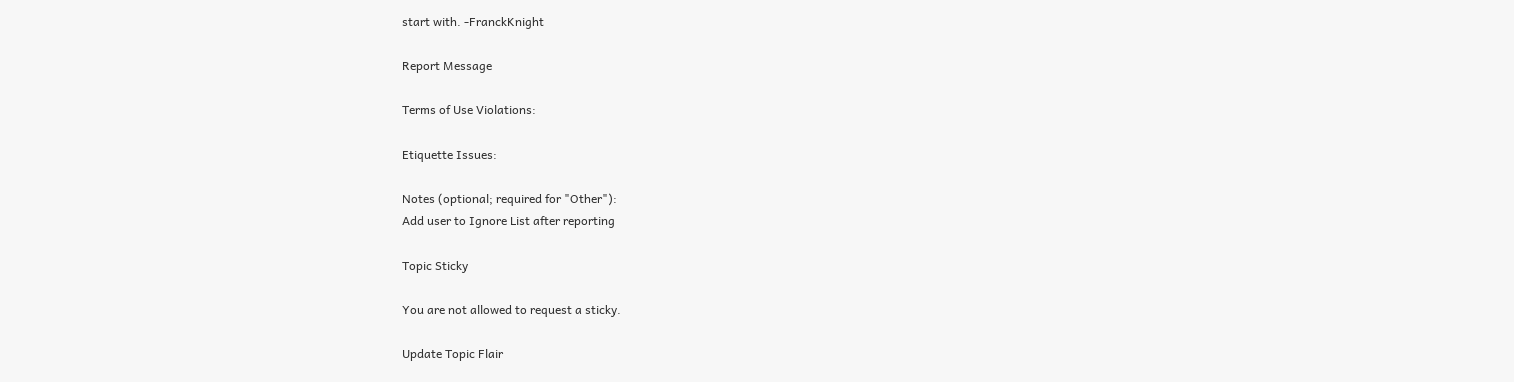start with. -FranckKnight

Report Message

Terms of Use Violations:

Etiquette Issues:

Notes (optional; required for "Other"):
Add user to Ignore List after reporting

Topic Sticky

You are not allowed to request a sticky.

Update Topic Flair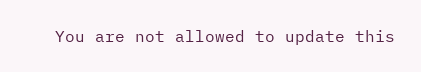You are not allowed to update this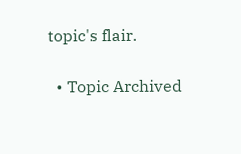topic's flair.

  • Topic Archived